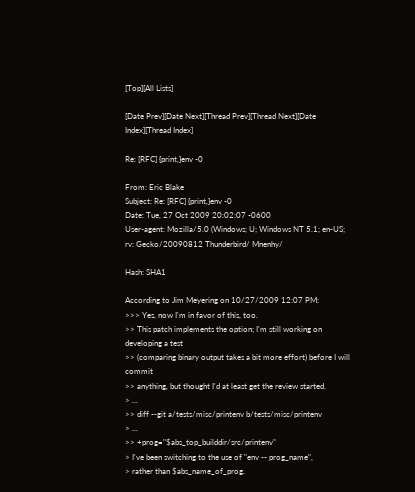[Top][All Lists]

[Date Prev][Date Next][Thread Prev][Thread Next][Date Index][Thread Index]

Re: [RFC] {print,}env -0

From: Eric Blake
Subject: Re: [RFC] {print,}env -0
Date: Tue, 27 Oct 2009 20:02:07 -0600
User-agent: Mozilla/5.0 (Windows; U; Windows NT 5.1; en-US; rv: Gecko/20090812 Thunderbird/ Mnenhy/

Hash: SHA1

According to Jim Meyering on 10/27/2009 12:07 PM:
>>> Yes, now I'm in favor of this, too.
>> This patch implements the option; I'm still working on developing a test
>> (comparing binary output takes a bit more effort) before I will commit
>> anything, but thought I'd at least get the review started.
> ...
>> diff --git a/tests/misc/printenv b/tests/misc/printenv
> ...
>> +prog="$abs_top_builddir/src/printenv"
> I've been switching to the use of "env -- prog_name",
> rather than $abs_name_of_prog.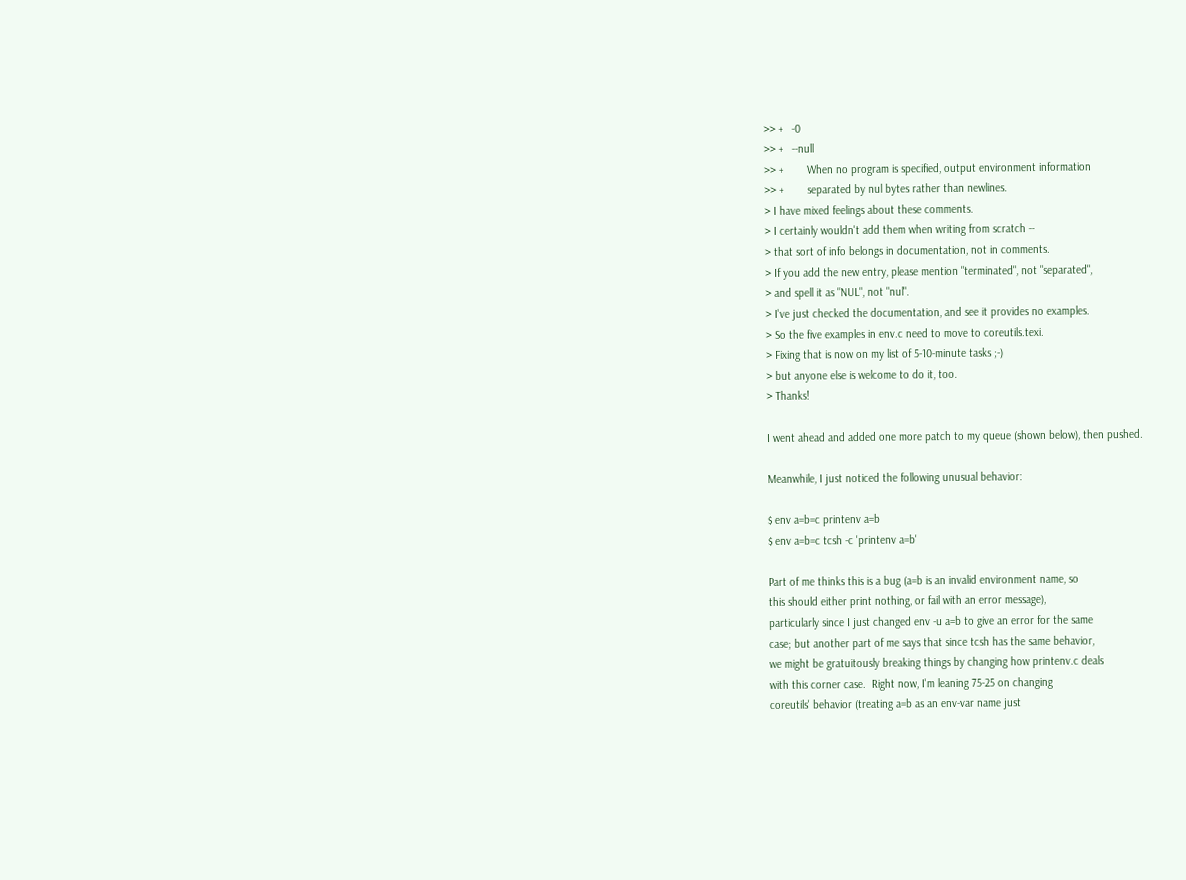>> +   -0
>> +   --null
>> +        When no program is specified, output environment information
>> +        separated by nul bytes rather than newlines.
> I have mixed feelings about these comments.
> I certainly wouldn't add them when writing from scratch --
> that sort of info belongs in documentation, not in comments.
> If you add the new entry, please mention "terminated", not "separated",
> and spell it as "NUL", not "nul".
> I've just checked the documentation, and see it provides no examples.
> So the five examples in env.c need to move to coreutils.texi.
> Fixing that is now on my list of 5-10-minute tasks ;-)
> but anyone else is welcome to do it, too.
> Thanks!

I went ahead and added one more patch to my queue (shown below), then pushed.

Meanwhile, I just noticed the following unusual behavior:

$ env a=b=c printenv a=b
$ env a=b=c tcsh -c 'printenv a=b'

Part of me thinks this is a bug (a=b is an invalid environment name, so
this should either print nothing, or fail with an error message),
particularly since I just changed env -u a=b to give an error for the same
case; but another part of me says that since tcsh has the same behavior,
we might be gratuitously breaking things by changing how printenv.c deals
with this corner case.  Right now, I'm leaning 75-25 on changing
coreutils' behavior (treating a=b as an env-var name just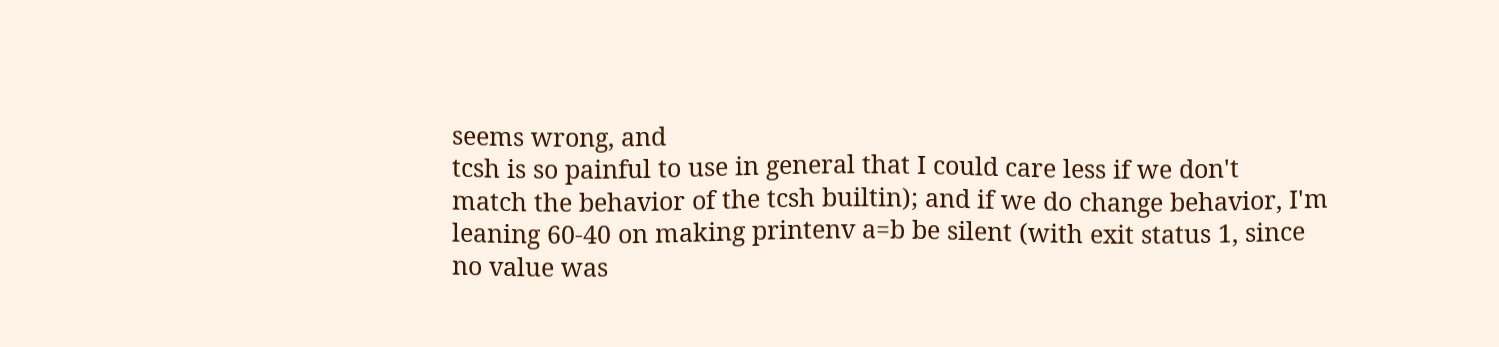seems wrong, and
tcsh is so painful to use in general that I could care less if we don't
match the behavior of the tcsh builtin); and if we do change behavior, I'm
leaning 60-40 on making printenv a=b be silent (with exit status 1, since
no value was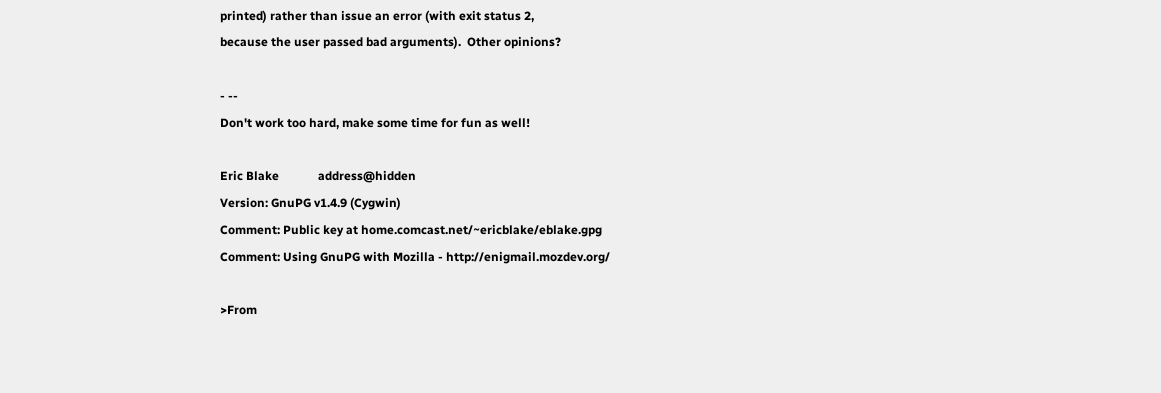printed) rather than issue an error (with exit status 2,
because the user passed bad arguments).  Other opinions?

- --
Don't work too hard, make some time for fun as well!

Eric Blake             address@hidden
Version: GnuPG v1.4.9 (Cygwin)
Comment: Public key at home.comcast.net/~ericblake/eblake.gpg
Comment: Using GnuPG with Mozilla - http://enigmail.mozdev.org/

>From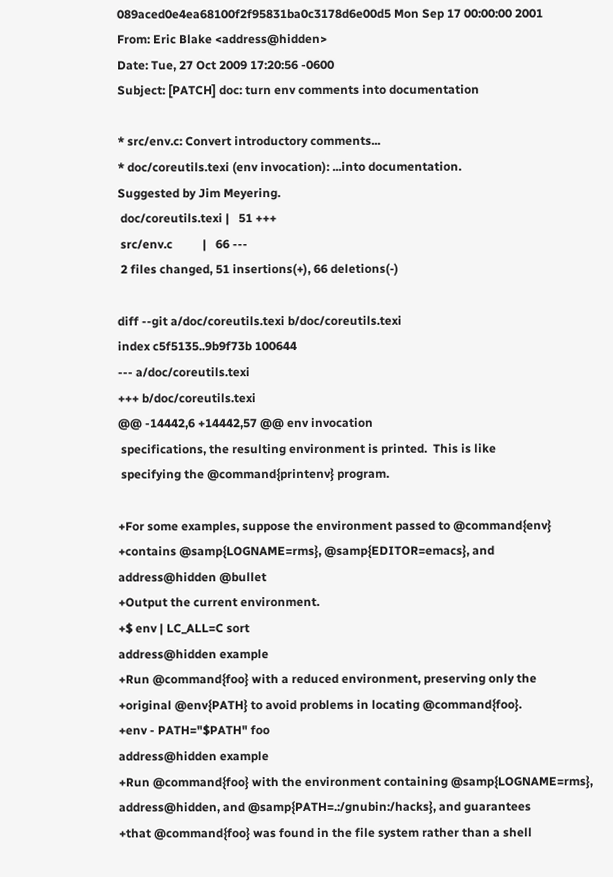089aced0e4ea68100f2f95831ba0c3178d6e00d5 Mon Sep 17 00:00:00 2001
From: Eric Blake <address@hidden>
Date: Tue, 27 Oct 2009 17:20:56 -0600
Subject: [PATCH] doc: turn env comments into documentation

* src/env.c: Convert introductory comments...
* doc/coreutils.texi (env invocation): ...into documentation.
Suggested by Jim Meyering.
 doc/coreutils.texi |   51 +++
 src/env.c          |   66 ---
 2 files changed, 51 insertions(+), 66 deletions(-)

diff --git a/doc/coreutils.texi b/doc/coreutils.texi
index c5f5135..9b9f73b 100644
--- a/doc/coreutils.texi
+++ b/doc/coreutils.texi
@@ -14442,6 +14442,57 @@ env invocation
 specifications, the resulting environment is printed.  This is like
 specifying the @command{printenv} program.

+For some examples, suppose the environment passed to @command{env}
+contains @samp{LOGNAME=rms}, @samp{EDITOR=emacs}, and
address@hidden @bullet
+Output the current environment.
+$ env | LC_ALL=C sort
address@hidden example
+Run @command{foo} with a reduced environment, preserving only the
+original @env{PATH} to avoid problems in locating @command{foo}.
+env - PATH="$PATH" foo
address@hidden example
+Run @command{foo} with the environment containing @samp{LOGNAME=rms},
address@hidden, and @samp{PATH=.:/gnubin:/hacks}, and guarantees
+that @command{foo} was found in the file system rather than a shell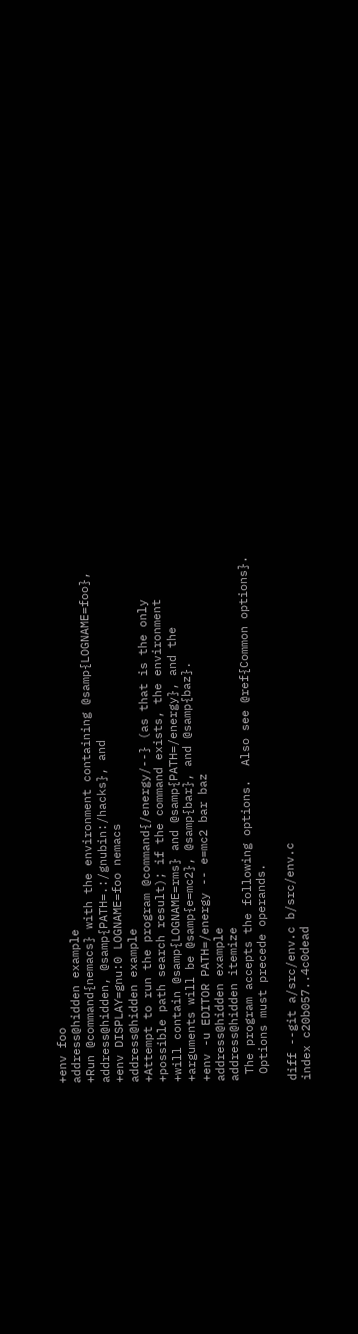+env foo
address@hidden example
+Run @command{nemacs} with the environment containing @samp{LOGNAME=foo},
address@hidden, @samp{PATH=.:/gnubin:/hacks}, and
+env DISPLAY=gnu:0 LOGNAME=foo nemacs
address@hidden example
+Attempt to run the program @command{/energy/--} (as that is the only
+possible path search result); if the command exists, the environment
+will contain @samp{LOGNAME=rms} and @samp{PATH=/energy}, and the
+arguments will be @samp{e=mc2}, @samp{bar}, and @samp{baz}.
+env -u EDITOR PATH=/energy -- e=mc2 bar baz
address@hidden example
address@hidden itemize
 The program accepts the following options.  Also see @ref{Common options}.
 Options must precede operands.

diff --git a/src/env.c b/src/env.c
index c20b057..4c0dead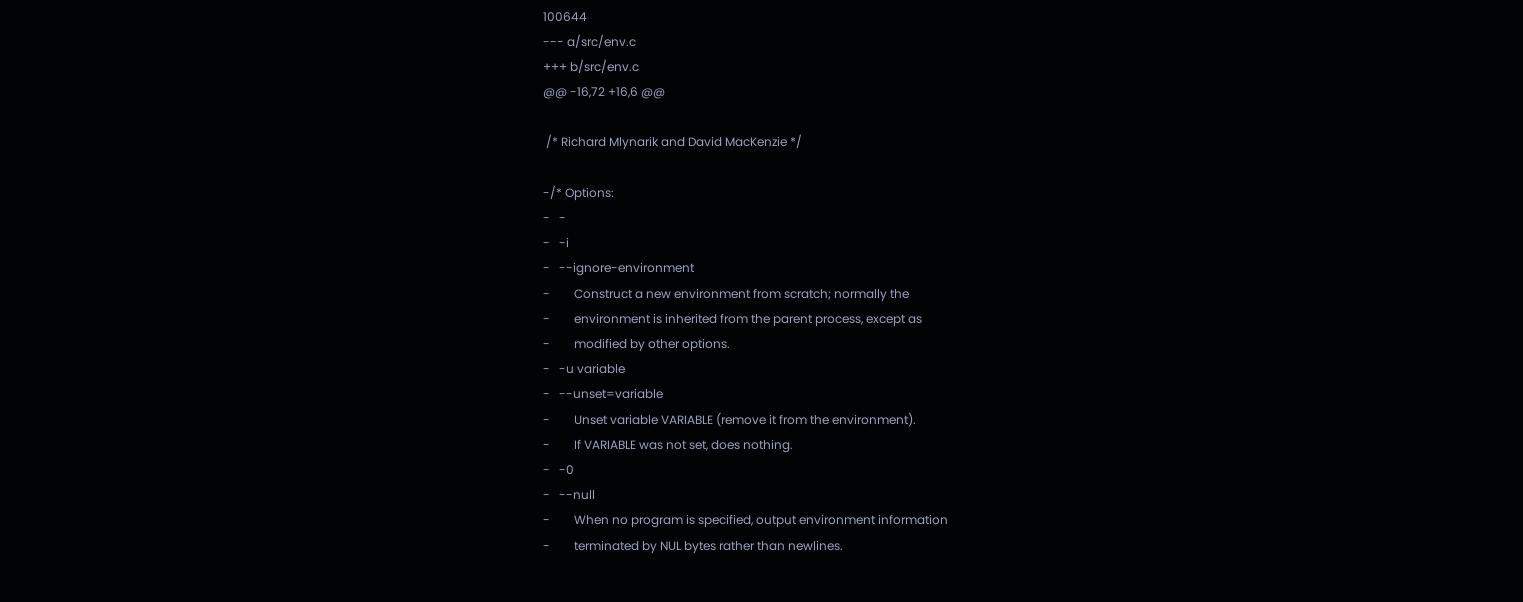100644
--- a/src/env.c
+++ b/src/env.c
@@ -16,72 +16,6 @@

 /* Richard Mlynarik and David MacKenzie */

-/* Options:
-   -
-   -i
-   --ignore-environment
-        Construct a new environment from scratch; normally the
-        environment is inherited from the parent process, except as
-        modified by other options.
-   -u variable
-   --unset=variable
-        Unset variable VARIABLE (remove it from the environment).
-        If VARIABLE was not set, does nothing.
-   -0
-   --null
-        When no program is specified, output environment information
-        terminated by NUL bytes rather than newlines.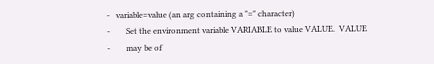-   variable=value (an arg containing a "=" character)
-        Set the environment variable VARIABLE to value VALUE.  VALUE
-        may be of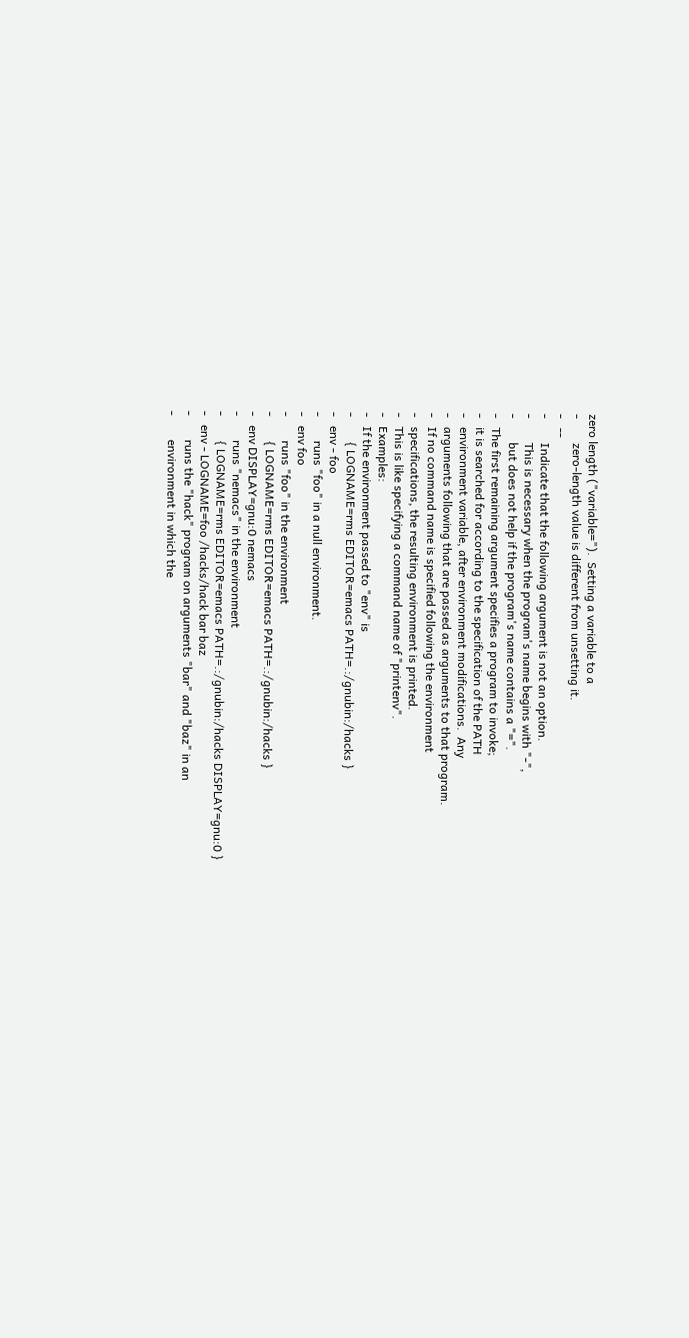zero length ("variable=").  Setting a variable to a
-        zero-length value is different from unsetting it.
-   --
-        Indicate that the following argument is not an option.
-        This is necessary when the program's name begins with "-",
-        but does not help if the program's name contains a "=".
-   The first remaining argument specifies a program to invoke;
-   it is searched for according to the specification of the PATH
-   environment variable, after environment modifications.  Any
-   arguments following that are passed as arguments to that program.
-   If no command name is specified following the environment
-   specifications, the resulting environment is printed.
-   This is like specifying a command name of "printenv".
-   Examples:
-   If the environment passed to "env" is
-        { LOGNAME=rms EDITOR=emacs PATH=.:/gnubin:/hacks }
-   env - foo
-        runs "foo" in a null environment.
-   env foo
-        runs "foo" in the environment
-        { LOGNAME=rms EDITOR=emacs PATH=.:/gnubin:/hacks }
-   env DISPLAY=gnu:0 nemacs
-        runs "nemacs" in the environment
-        { LOGNAME=rms EDITOR=emacs PATH=.:/gnubin:/hacks DISPLAY=gnu:0 }
-   env - LOGNAME=foo /hacks/hack bar baz
-        runs the "hack" program on arguments "bar" and "baz" in an
-        environment in which the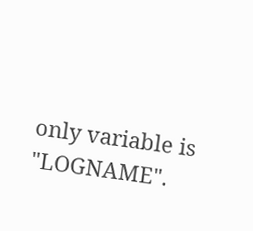only variable is "LOGNAME".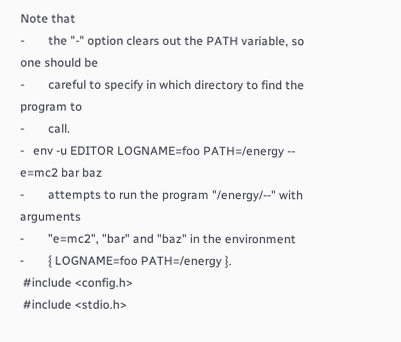Note that
-        the "-" option clears out the PATH variable, so one should be
-        careful to specify in which directory to find the program to
-        call.
-   env -u EDITOR LOGNAME=foo PATH=/energy -- e=mc2 bar baz
-        attempts to run the program "/energy/--" with arguments
-        "e=mc2", "bar" and "baz" in the environment
-        { LOGNAME=foo PATH=/energy }.
 #include <config.h>
 #include <stdio.h>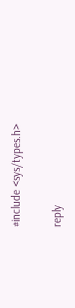#include <sys/types.h>

reply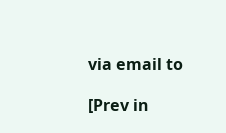via email to

[Prev in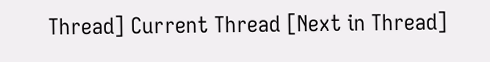Thread] Current Thread [Next in Thread]